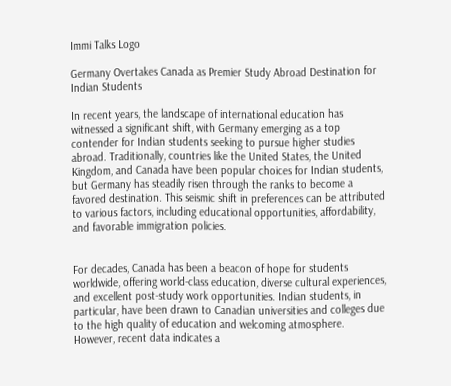Immi Talks Logo

Germany Overtakes Canada as Premier Study Abroad Destination for Indian Students

In recent years, the landscape of international education has witnessed a significant shift, with Germany emerging as a top contender for Indian students seeking to pursue higher studies abroad. Traditionally, countries like the United States, the United Kingdom, and Canada have been popular choices for Indian students, but Germany has steadily risen through the ranks to become a favored destination. This seismic shift in preferences can be attributed to various factors, including educational opportunities, affordability, and favorable immigration policies.


For decades, Canada has been a beacon of hope for students worldwide, offering world-class education, diverse cultural experiences, and excellent post-study work opportunities. Indian students, in particular, have been drawn to Canadian universities and colleges due to the high quality of education and welcoming atmosphere. However, recent data indicates a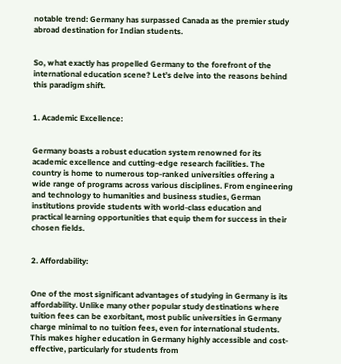notable trend: Germany has surpassed Canada as the premier study abroad destination for Indian students.


So, what exactly has propelled Germany to the forefront of the international education scene? Let’s delve into the reasons behind this paradigm shift.


1. Academic Excellence:


Germany boasts a robust education system renowned for its academic excellence and cutting-edge research facilities. The country is home to numerous top-ranked universities offering a wide range of programs across various disciplines. From engineering and technology to humanities and business studies, German institutions provide students with world-class education and practical learning opportunities that equip them for success in their chosen fields.


2. Affordability:


One of the most significant advantages of studying in Germany is its affordability. Unlike many other popular study destinations where tuition fees can be exorbitant, most public universities in Germany charge minimal to no tuition fees, even for international students. This makes higher education in Germany highly accessible and cost-effective, particularly for students from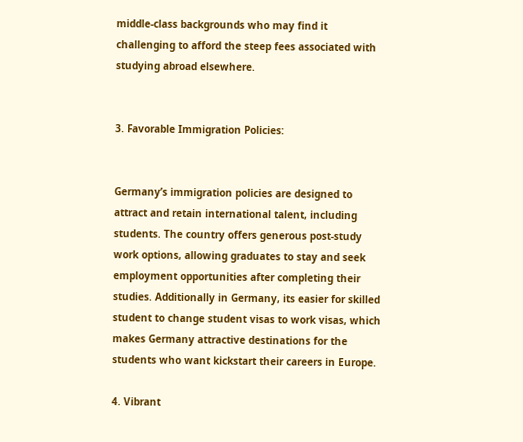middle-class backgrounds who may find it challenging to afford the steep fees associated with studying abroad elsewhere.


3. Favorable Immigration Policies:


Germany’s immigration policies are designed to attract and retain international talent, including students. The country offers generous post-study work options, allowing graduates to stay and seek employment opportunities after completing their studies. Additionally in Germany, its easier for skilled  student to change student visas to work visas, which makes Germany attractive destinations for the students who want kickstart their careers in Europe.

4. Vibrant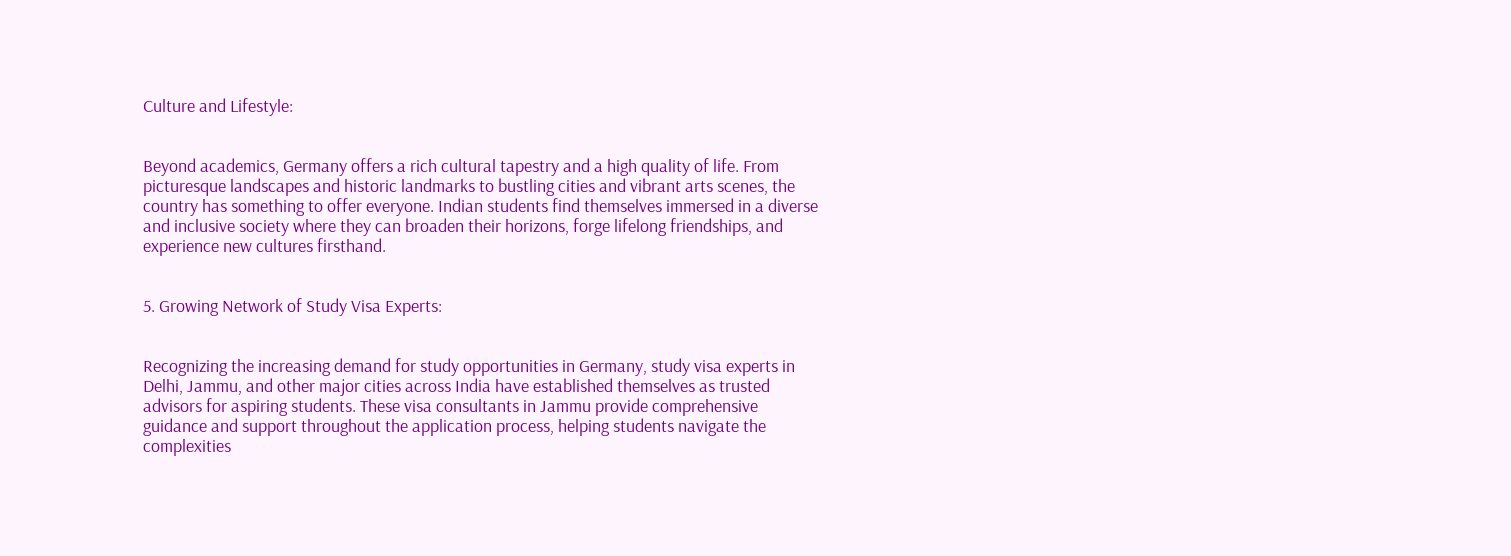Culture and Lifestyle:


Beyond academics, Germany offers a rich cultural tapestry and a high quality of life. From picturesque landscapes and historic landmarks to bustling cities and vibrant arts scenes, the country has something to offer everyone. Indian students find themselves immersed in a diverse and inclusive society where they can broaden their horizons, forge lifelong friendships, and experience new cultures firsthand.


5. Growing Network of Study Visa Experts:


Recognizing the increasing demand for study opportunities in Germany, study visa experts in Delhi, Jammu, and other major cities across India have established themselves as trusted advisors for aspiring students. These visa consultants in Jammu provide comprehensive guidance and support throughout the application process, helping students navigate the complexities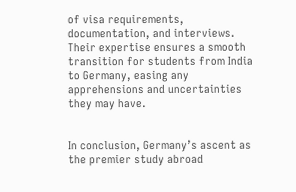of visa requirements, documentation, and interviews. Their expertise ensures a smooth transition for students from India to Germany, easing any apprehensions and uncertainties they may have.


In conclusion, Germany’s ascent as the premier study abroad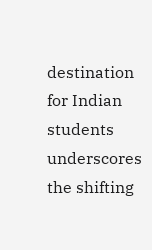destination for Indian students underscores the shifting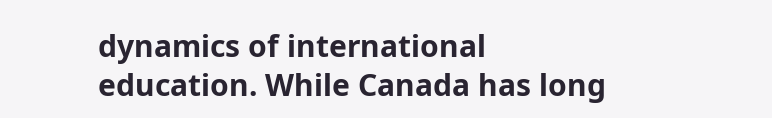dynamics of international education. While Canada has long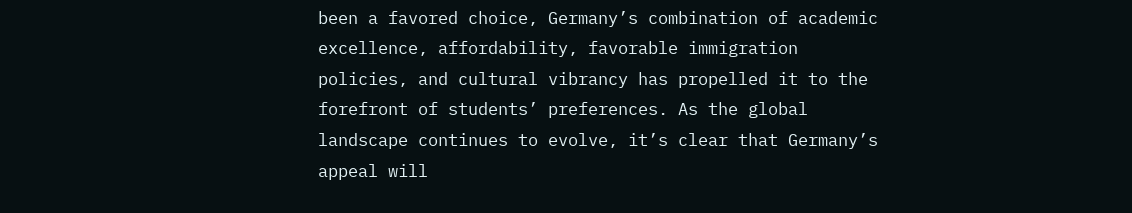been a favored choice, Germany’s combination of academic excellence, affordability, favorable immigration policies, and cultural vibrancy has propelled it to the forefront of students’ preferences. As the global landscape continues to evolve, it’s clear that Germany’s appeal will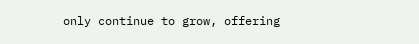only continue to grow, offering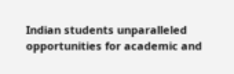Indian students unparalleled opportunities for academic and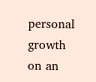personal growth on an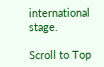international stage.

Scroll to Top